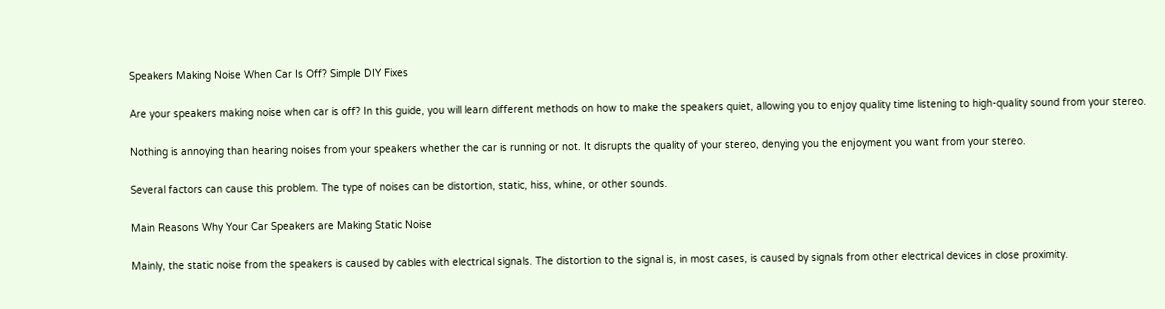Speakers Making Noise When Car Is Off? Simple DIY Fixes

Are your speakers making noise when car is off? In this guide, you will learn different methods on how to make the speakers quiet, allowing you to enjoy quality time listening to high-quality sound from your stereo.

Nothing is annoying than hearing noises from your speakers whether the car is running or not. It disrupts the quality of your stereo, denying you the enjoyment you want from your stereo.

Several factors can cause this problem. The type of noises can be distortion, static, hiss, whine, or other sounds.

Main Reasons Why Your Car Speakers are Making Static Noise

Mainly, the static noise from the speakers is caused by cables with electrical signals. The distortion to the signal is, in most cases, is caused by signals from other electrical devices in close proximity.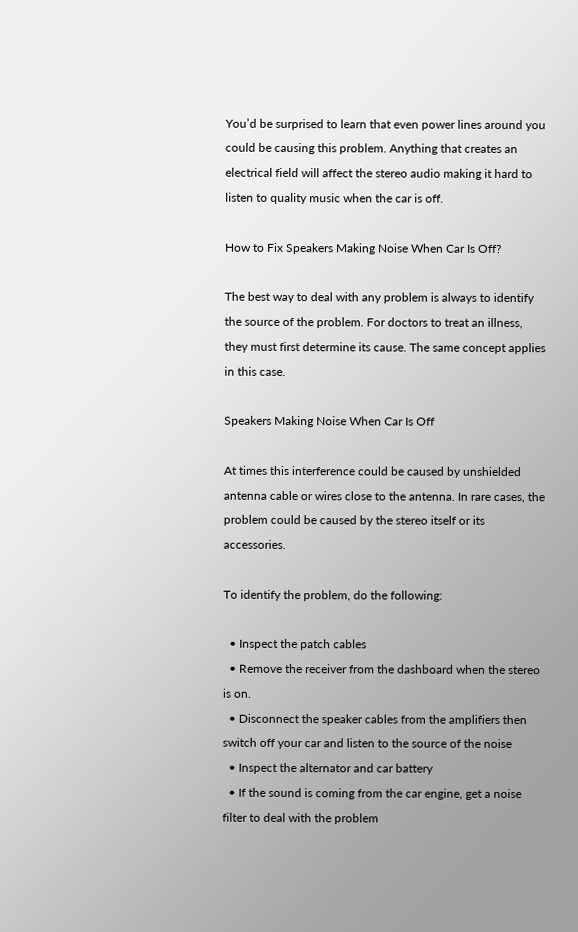You’d be surprised to learn that even power lines around you could be causing this problem. Anything that creates an electrical field will affect the stereo audio making it hard to listen to quality music when the car is off.

How to Fix Speakers Making Noise When Car Is Off?

The best way to deal with any problem is always to identify the source of the problem. For doctors to treat an illness, they must first determine its cause. The same concept applies in this case.

Speakers Making Noise When Car Is Off

At times this interference could be caused by unshielded antenna cable or wires close to the antenna. In rare cases, the problem could be caused by the stereo itself or its accessories.

To identify the problem, do the following:

  • Inspect the patch cables
  • Remove the receiver from the dashboard when the stereo is on.
  • Disconnect the speaker cables from the amplifiers then switch off your car and listen to the source of the noise
  • Inspect the alternator and car battery
  • If the sound is coming from the car engine, get a noise filter to deal with the problem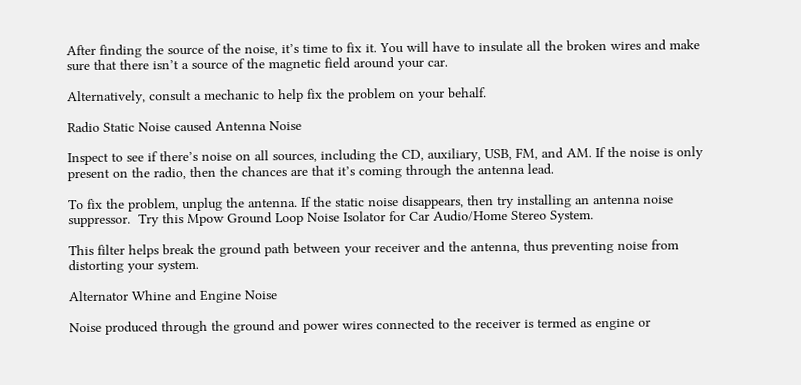After finding the source of the noise, it’s time to fix it. You will have to insulate all the broken wires and make sure that there isn’t a source of the magnetic field around your car.

Alternatively, consult a mechanic to help fix the problem on your behalf.

Radio Static Noise caused Antenna Noise

Inspect to see if there’s noise on all sources, including the CD, auxiliary, USB, FM, and AM. If the noise is only present on the radio, then the chances are that it’s coming through the antenna lead.

To fix the problem, unplug the antenna. If the static noise disappears, then try installing an antenna noise suppressor.  Try this Mpow Ground Loop Noise Isolator for Car Audio/Home Stereo System.

This filter helps break the ground path between your receiver and the antenna, thus preventing noise from distorting your system.

Alternator Whine and Engine Noise

Noise produced through the ground and power wires connected to the receiver is termed as engine or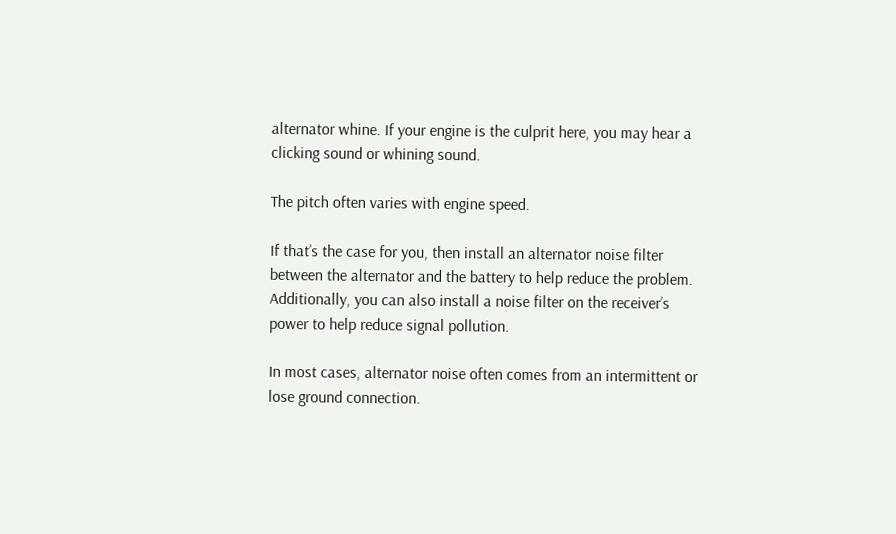alternator whine. If your engine is the culprit here, you may hear a clicking sound or whining sound.

The pitch often varies with engine speed.

If that’s the case for you, then install an alternator noise filter between the alternator and the battery to help reduce the problem. Additionally, you can also install a noise filter on the receiver’s power to help reduce signal pollution.

In most cases, alternator noise often comes from an intermittent or lose ground connection.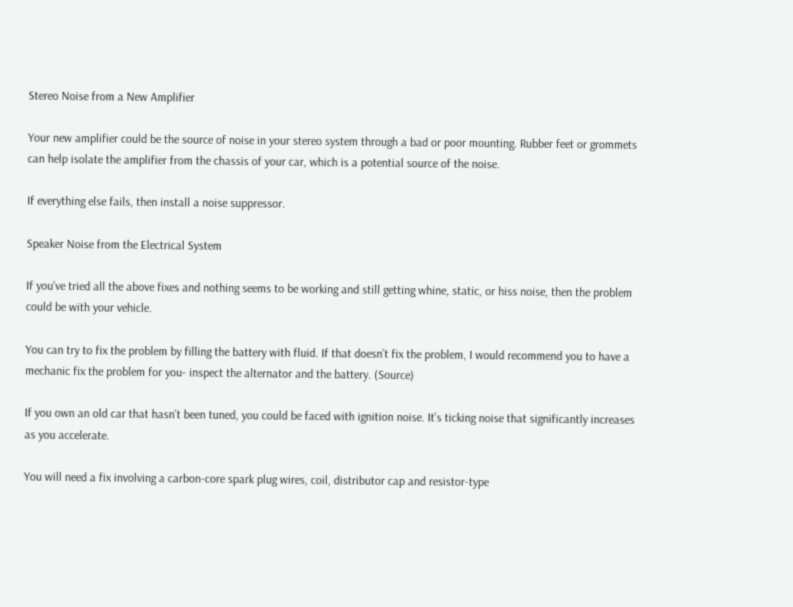Stereo Noise from a New Amplifier

Your new amplifier could be the source of noise in your stereo system through a bad or poor mounting. Rubber feet or grommets can help isolate the amplifier from the chassis of your car, which is a potential source of the noise.

If everything else fails, then install a noise suppressor.

Speaker Noise from the Electrical System

If you’ve tried all the above fixes and nothing seems to be working and still getting whine, static, or hiss noise, then the problem could be with your vehicle.

You can try to fix the problem by filling the battery with fluid. If that doesn’t fix the problem, I would recommend you to have a mechanic fix the problem for you- inspect the alternator and the battery. (Source)

If you own an old car that hasn’t been tuned, you could be faced with ignition noise. It’s ticking noise that significantly increases as you accelerate.

You will need a fix involving a carbon-core spark plug wires, coil, distributor cap and resistor-type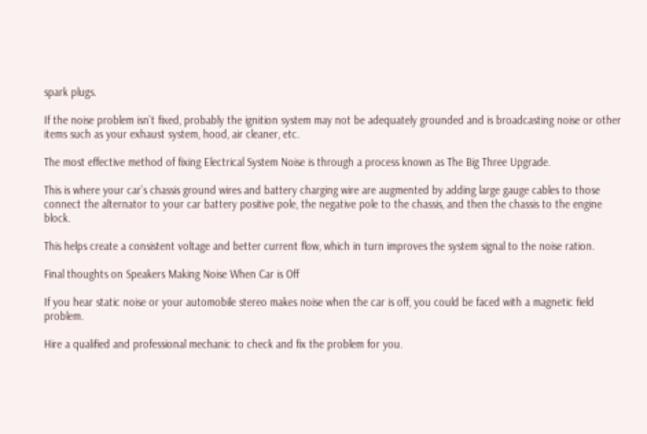spark plugs.

If the noise problem isn’t fixed, probably the ignition system may not be adequately grounded and is broadcasting noise or other items such as your exhaust system, hood, air cleaner, etc.

The most effective method of fixing Electrical System Noise is through a process known as The Big Three Upgrade.

This is where your car’s chassis ground wires and battery charging wire are augmented by adding large gauge cables to those connect the alternator to your car battery positive pole, the negative pole to the chassis, and then the chassis to the engine block.

This helps create a consistent voltage and better current flow, which in turn improves the system signal to the noise ration.

Final thoughts on Speakers Making Noise When Car is Off

If you hear static noise or your automobile stereo makes noise when the car is off, you could be faced with a magnetic field problem.

Hire a qualified and professional mechanic to check and fix the problem for you.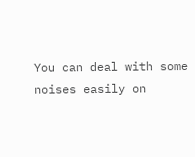You can deal with some noises easily on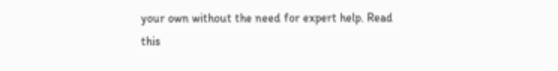your own without the need for expert help. Read this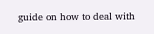guide on how to deal with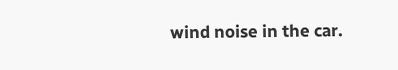wind noise in the car.